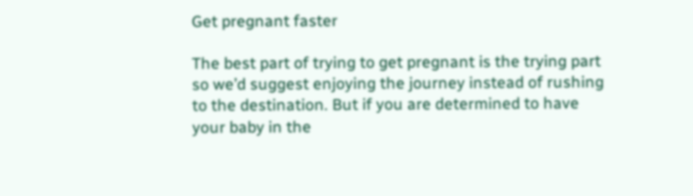Get pregnant faster

The best part of trying to get pregnant is the trying part so we’d suggest enjoying the journey instead of rushing to the destination. But if you are determined to have your baby in the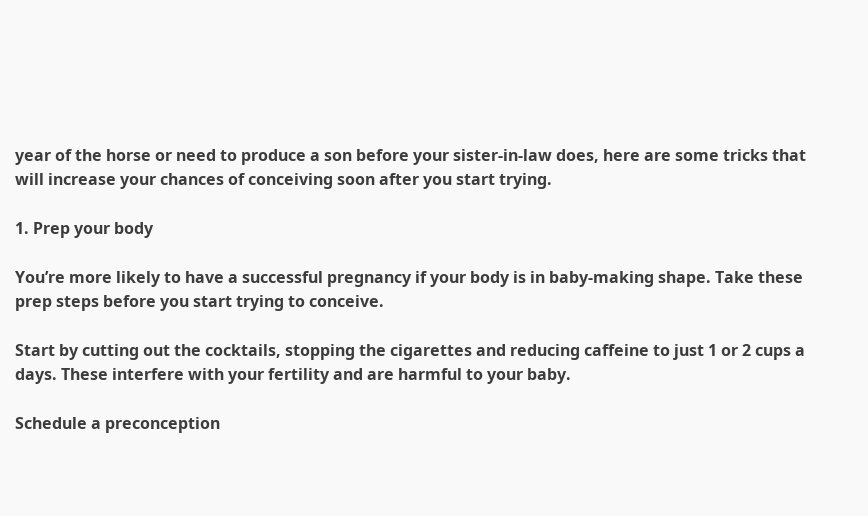year of the horse or need to produce a son before your sister-in-law does, here are some tricks that will increase your chances of conceiving soon after you start trying.

1. Prep your body

You’re more likely to have a successful pregnancy if your body is in baby-making shape. Take these prep steps before you start trying to conceive.

Start by cutting out the cocktails, stopping the cigarettes and reducing caffeine to just 1 or 2 cups a days. These interfere with your fertility and are harmful to your baby.

Schedule a preconception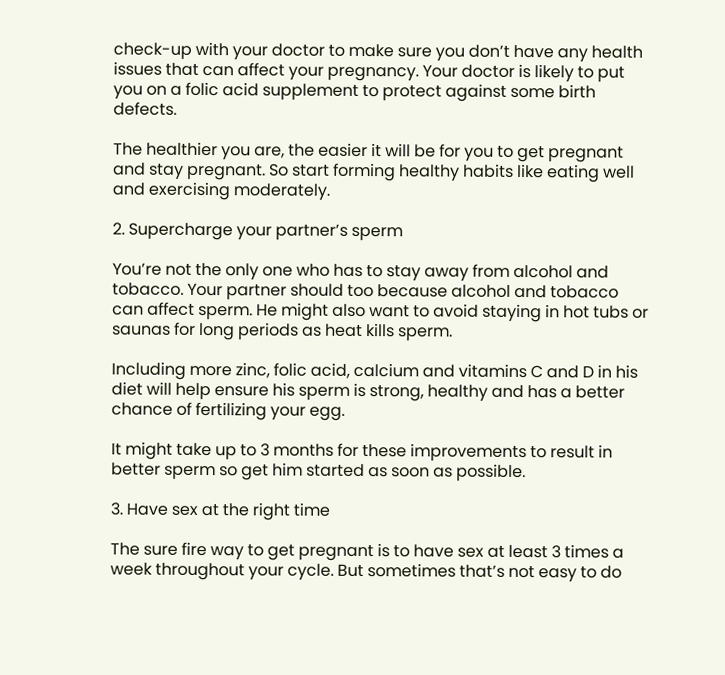check-up with your doctor to make sure you don’t have any health issues that can affect your pregnancy. Your doctor is likely to put you on a folic acid supplement to protect against some birth defects.

The healthier you are, the easier it will be for you to get pregnant and stay pregnant. So start forming healthy habits like eating well and exercising moderately.

2. Supercharge your partner’s sperm

You’re not the only one who has to stay away from alcohol and tobacco. Your partner should too because alcohol and tobacco can affect sperm. He might also want to avoid staying in hot tubs or saunas for long periods as heat kills sperm.

Including more zinc, folic acid, calcium and vitamins C and D in his diet will help ensure his sperm is strong, healthy and has a better chance of fertilizing your egg.

It might take up to 3 months for these improvements to result in better sperm so get him started as soon as possible.

3. Have sex at the right time

The sure fire way to get pregnant is to have sex at least 3 times a week throughout your cycle. But sometimes that’s not easy to do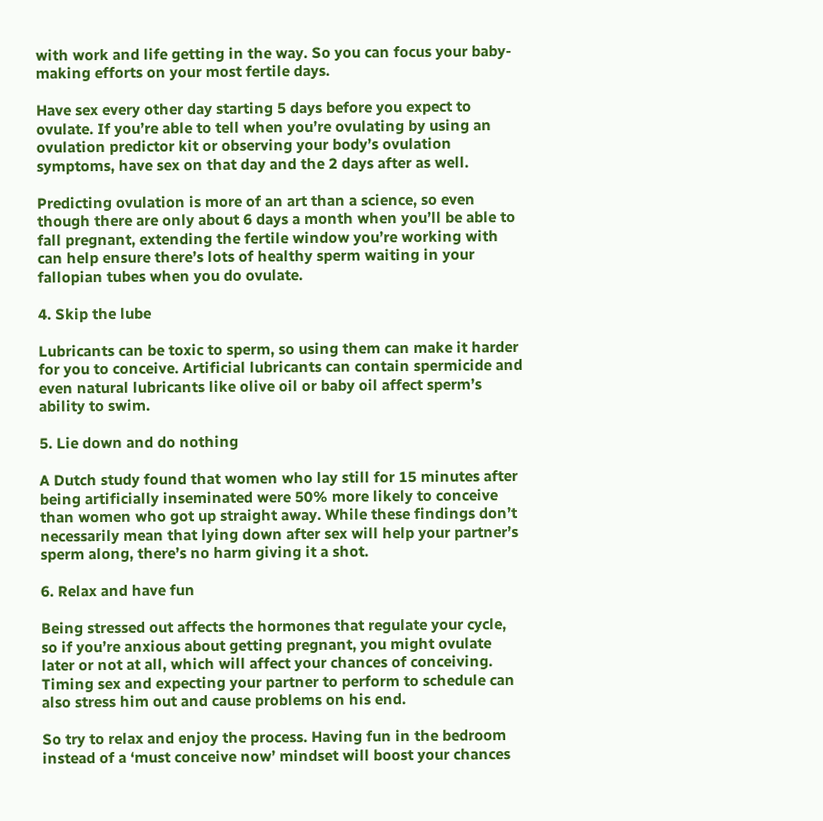with work and life getting in the way. So you can focus your baby-making efforts on your most fertile days.

Have sex every other day starting 5 days before you expect to ovulate. If you’re able to tell when you’re ovulating by using an ovulation predictor kit or observing your body’s ovulation symptoms, have sex on that day and the 2 days after as well.

Predicting ovulation is more of an art than a science, so even though there are only about 6 days a month when you’ll be able to fall pregnant, extending the fertile window you’re working with can help ensure there’s lots of healthy sperm waiting in your fallopian tubes when you do ovulate.

4. Skip the lube

Lubricants can be toxic to sperm, so using them can make it harder for you to conceive. Artificial lubricants can contain spermicide and even natural lubricants like olive oil or baby oil affect sperm’s ability to swim.

5. Lie down and do nothing

A Dutch study found that women who lay still for 15 minutes after being artificially inseminated were 50% more likely to conceive than women who got up straight away. While these findings don’t necessarily mean that lying down after sex will help your partner’s sperm along, there’s no harm giving it a shot.

6. Relax and have fun

Being stressed out affects the hormones that regulate your cycle, so if you’re anxious about getting pregnant, you might ovulate later or not at all, which will affect your chances of conceiving. Timing sex and expecting your partner to perform to schedule can also stress him out and cause problems on his end.

So try to relax and enjoy the process. Having fun in the bedroom instead of a ‘must conceive now’ mindset will boost your chances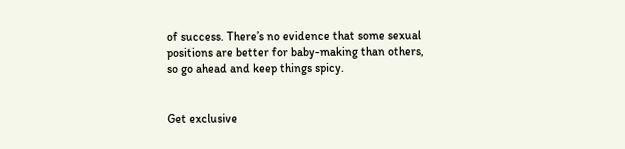of success. There’s no evidence that some sexual positions are better for baby-making than others, so go ahead and keep things spicy.


Get exclusive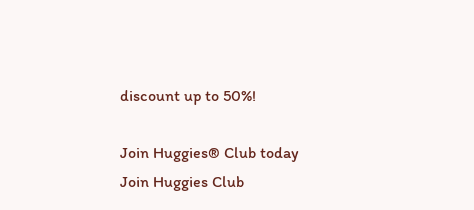discount up to 50%!

Join Huggies® Club today
Join Huggies Club